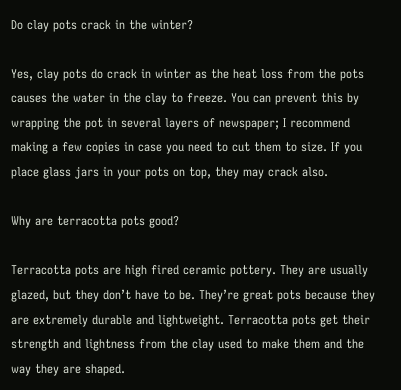Do clay pots crack in the winter?

Yes, clay pots do crack in winter as the heat loss from the pots causes the water in the clay to freeze. You can prevent this by wrapping the pot in several layers of newspaper; I recommend making a few copies in case you need to cut them to size. If you place glass jars in your pots on top, they may crack also.

Why are terracotta pots good?

Terracotta pots are high fired ceramic pottery. They are usually glazed, but they don’t have to be. They’re great pots because they are extremely durable and lightweight. Terracotta pots get their strength and lightness from the clay used to make them and the way they are shaped.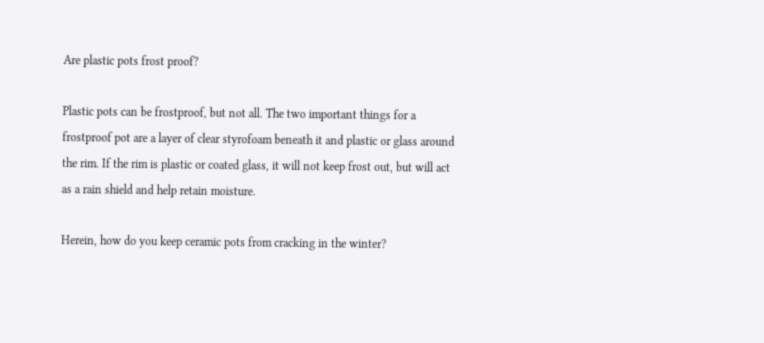Are plastic pots frost proof?

Plastic pots can be frostproof, but not all. The two important things for a frostproof pot are a layer of clear styrofoam beneath it and plastic or glass around the rim. If the rim is plastic or coated glass, it will not keep frost out, but will act as a rain shield and help retain moisture.

Herein, how do you keep ceramic pots from cracking in the winter?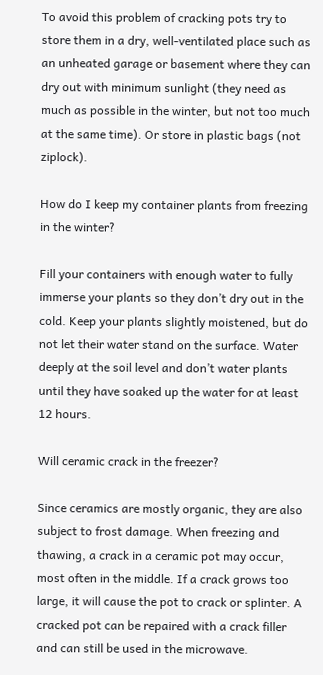To avoid this problem of cracking pots try to store them in a dry, well-ventilated place such as an unheated garage or basement where they can dry out with minimum sunlight (they need as much as possible in the winter, but not too much at the same time). Or store in plastic bags (not ziplock).

How do I keep my container plants from freezing in the winter?

Fill your containers with enough water to fully immerse your plants so they don’t dry out in the cold. Keep your plants slightly moistened, but do not let their water stand on the surface. Water deeply at the soil level and don’t water plants until they have soaked up the water for at least 12 hours.

Will ceramic crack in the freezer?

Since ceramics are mostly organic, they are also subject to frost damage. When freezing and thawing, a crack in a ceramic pot may occur, most often in the middle. If a crack grows too large, it will cause the pot to crack or splinter. A cracked pot can be repaired with a crack filler and can still be used in the microwave.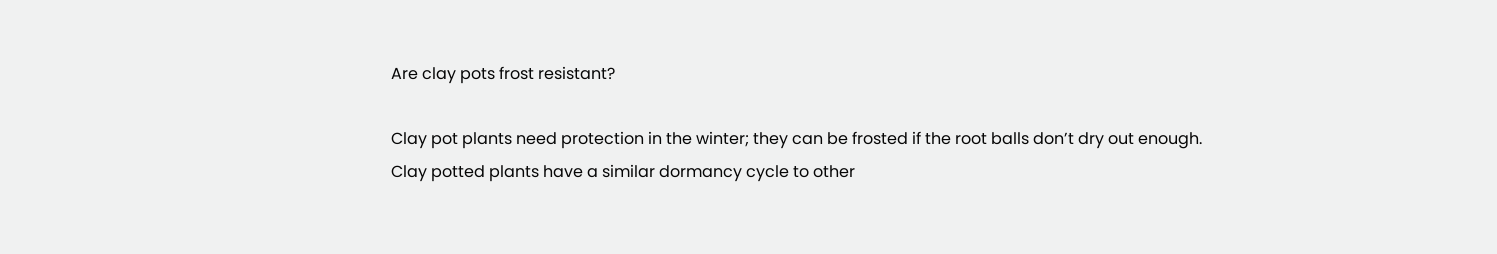Are clay pots frost resistant?

Clay pot plants need protection in the winter; they can be frosted if the root balls don’t dry out enough. Clay potted plants have a similar dormancy cycle to other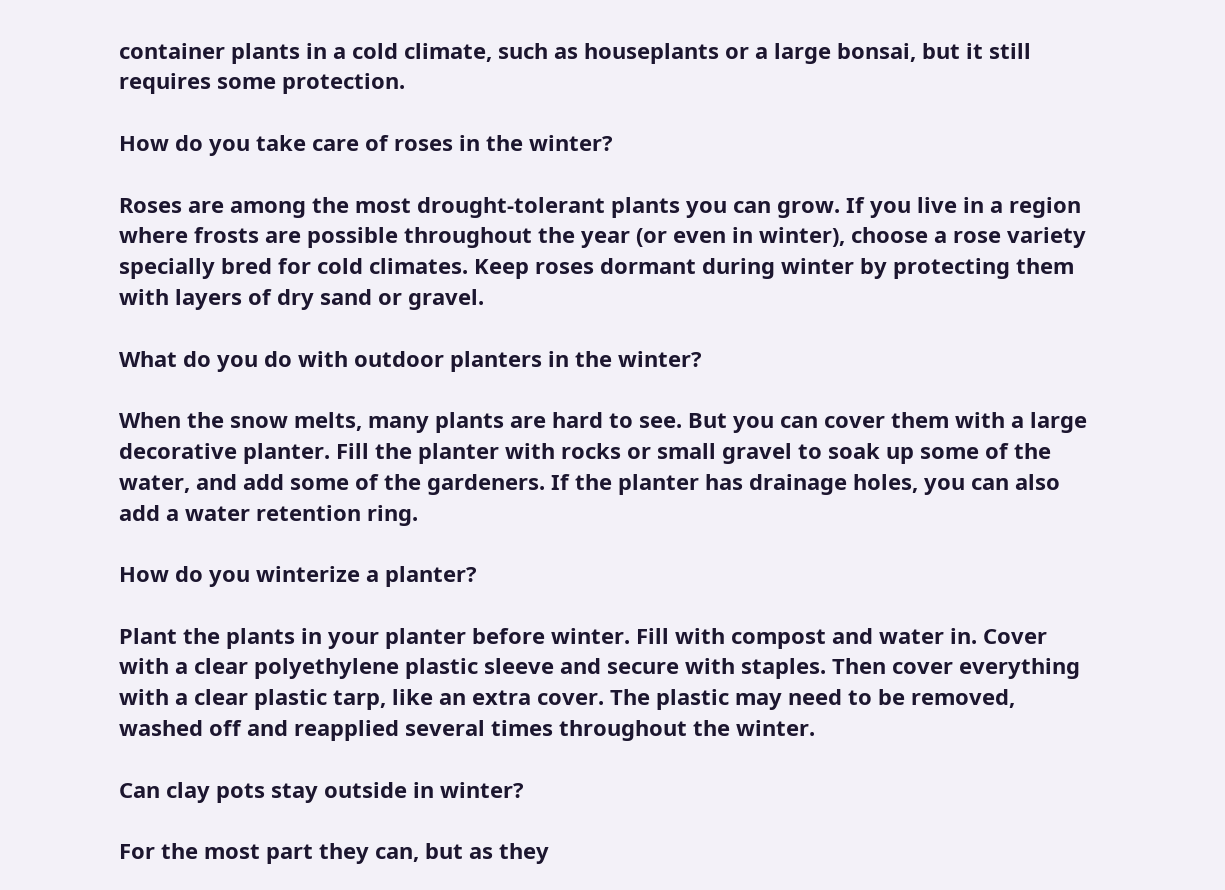container plants in a cold climate, such as houseplants or a large bonsai, but it still requires some protection.

How do you take care of roses in the winter?

Roses are among the most drought-tolerant plants you can grow. If you live in a region where frosts are possible throughout the year (or even in winter), choose a rose variety specially bred for cold climates. Keep roses dormant during winter by protecting them with layers of dry sand or gravel.

What do you do with outdoor planters in the winter?

When the snow melts, many plants are hard to see. But you can cover them with a large decorative planter. Fill the planter with rocks or small gravel to soak up some of the water, and add some of the gardeners. If the planter has drainage holes, you can also add a water retention ring.

How do you winterize a planter?

Plant the plants in your planter before winter. Fill with compost and water in. Cover with a clear polyethylene plastic sleeve and secure with staples. Then cover everything with a clear plastic tarp, like an extra cover. The plastic may need to be removed, washed off and reapplied several times throughout the winter.

Can clay pots stay outside in winter?

For the most part they can, but as they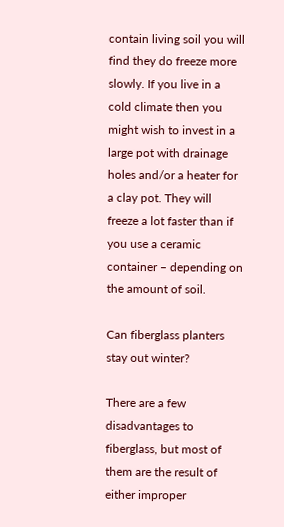contain living soil you will find they do freeze more slowly. If you live in a cold climate then you might wish to invest in a large pot with drainage holes and/or a heater for a clay pot. They will freeze a lot faster than if you use a ceramic container – depending on the amount of soil.

Can fiberglass planters stay out winter?

There are a few disadvantages to fiberglass, but most of them are the result of either improper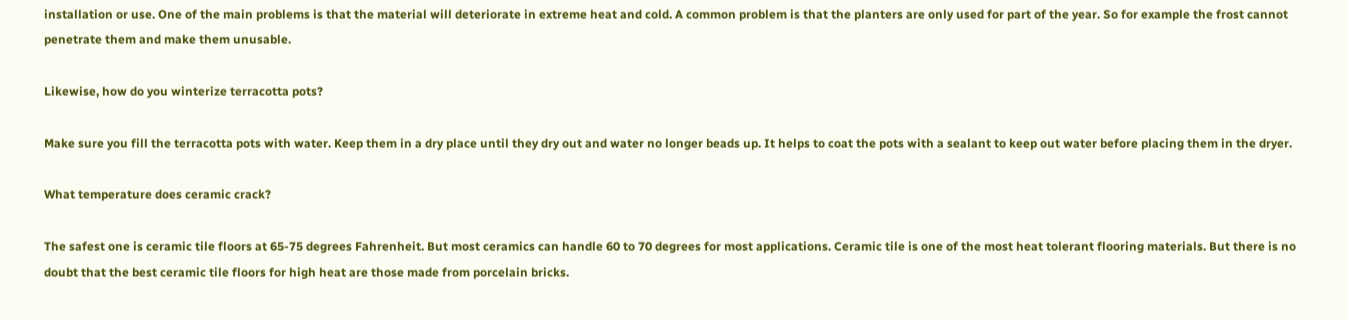installation or use. One of the main problems is that the material will deteriorate in extreme heat and cold. A common problem is that the planters are only used for part of the year. So for example the frost cannot penetrate them and make them unusable.

Likewise, how do you winterize terracotta pots?

Make sure you fill the terracotta pots with water. Keep them in a dry place until they dry out and water no longer beads up. It helps to coat the pots with a sealant to keep out water before placing them in the dryer.

What temperature does ceramic crack?

The safest one is ceramic tile floors at 65-75 degrees Fahrenheit. But most ceramics can handle 60 to 70 degrees for most applications. Ceramic tile is one of the most heat tolerant flooring materials. But there is no doubt that the best ceramic tile floors for high heat are those made from porcelain bricks.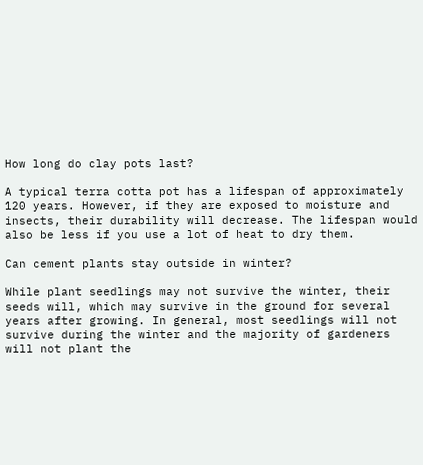How long do clay pots last?

A typical terra cotta pot has a lifespan of approximately 120 years. However, if they are exposed to moisture and insects, their durability will decrease. The lifespan would also be less if you use a lot of heat to dry them.

Can cement plants stay outside in winter?

While plant seedlings may not survive the winter, their seeds will, which may survive in the ground for several years after growing. In general, most seedlings will not survive during the winter and the majority of gardeners will not plant the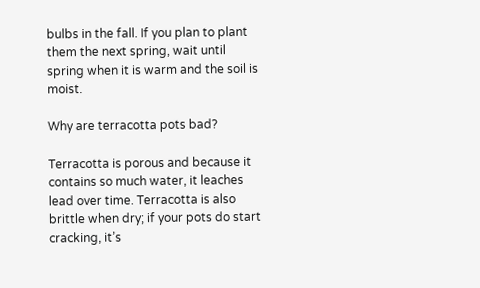bulbs in the fall. If you plan to plant them the next spring, wait until spring when it is warm and the soil is moist.

Why are terracotta pots bad?

Terracotta is porous and because it contains so much water, it leaches lead over time. Terracotta is also brittle when dry; if your pots do start cracking, it’s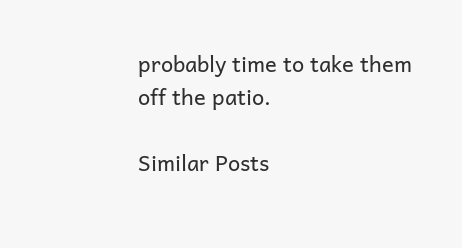probably time to take them off the patio.

Similar Posts